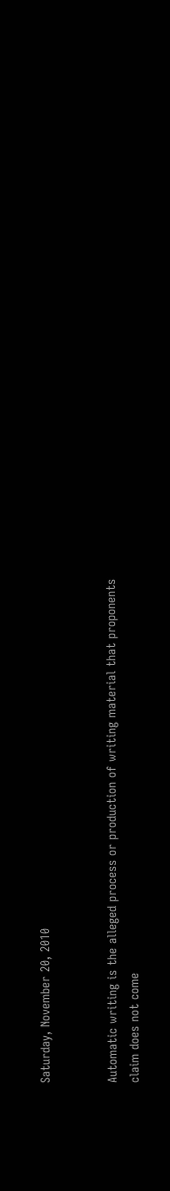Saturday, November 20, 2010


Automatic writing is the alleged process or production of writing material that proponents claim does not come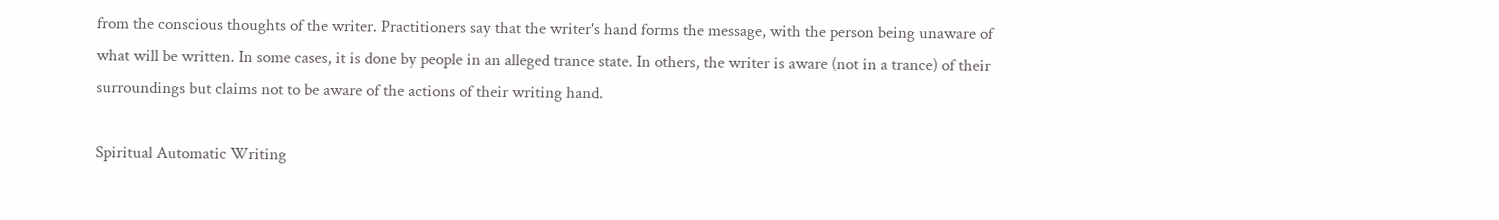from the conscious thoughts of the writer. Practitioners say that the writer's hand forms the message, with the person being unaware of what will be written. In some cases, it is done by people in an alleged trance state. In others, the writer is aware (not in a trance) of their surroundings but claims not to be aware of the actions of their writing hand.

Spiritual Automatic Writing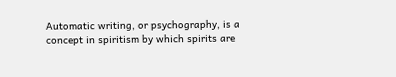Automatic writing, or psychography, is a concept in spiritism by which spirits are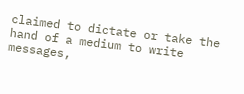claimed to dictate or take the hand of a medium to write messages,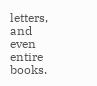letters, and even entire books.